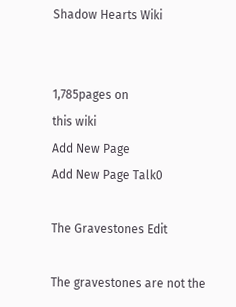Shadow Hearts Wiki


1,785pages on
this wiki
Add New Page
Add New Page Talk0

The Gravestones Edit

The gravestones are not the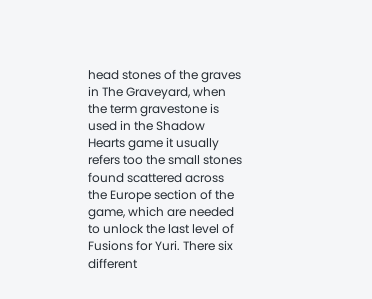head stones of the graves in The Graveyard, when the term gravestone is used in the Shadow Hearts game it usually refers too the small stones found scattered across the Europe section of the game, which are needed to unlock the last level of Fusions for Yuri. There six different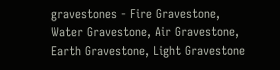gravestones - Fire Gravestone, Water Gravestone, Air Gravestone, Earth Gravestone, Light Gravestone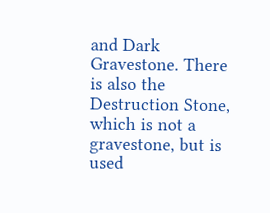and Dark Gravestone. There is also the Destruction Stone, which is not a gravestone, but is used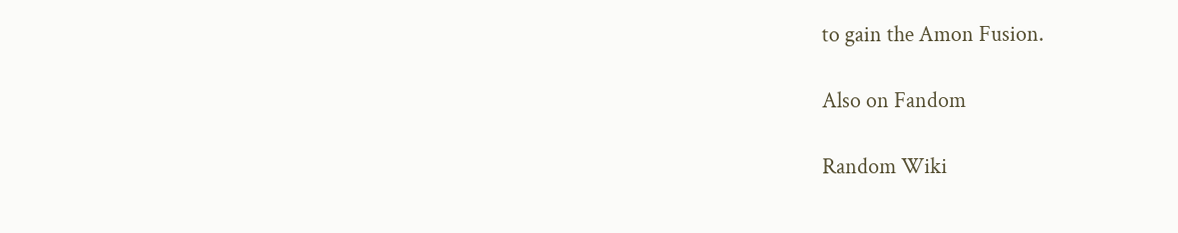to gain the Amon Fusion.

Also on Fandom

Random Wiki